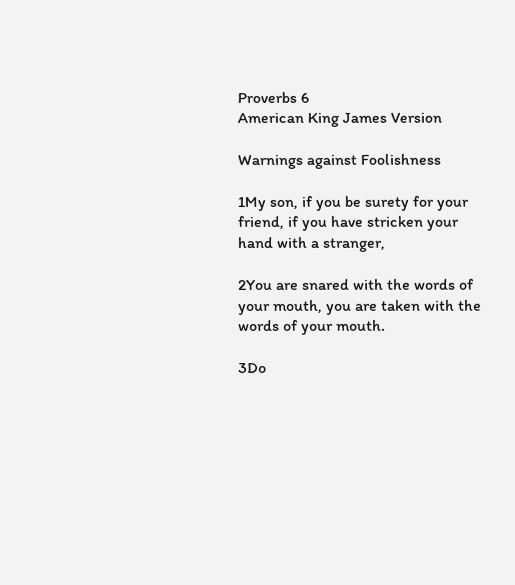Proverbs 6
American King James Version

Warnings against Foolishness

1My son, if you be surety for your friend, if you have stricken your hand with a stranger,

2You are snared with the words of your mouth, you are taken with the words of your mouth.

3Do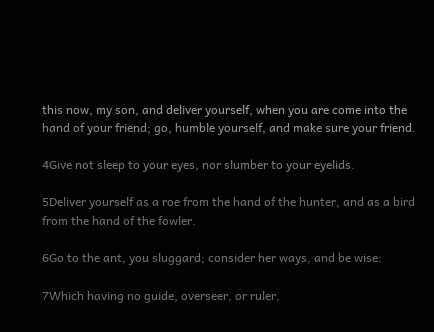this now, my son, and deliver yourself, when you are come into the hand of your friend; go, humble yourself, and make sure your friend.

4Give not sleep to your eyes, nor slumber to your eyelids.

5Deliver yourself as a roe from the hand of the hunter, and as a bird from the hand of the fowler.

6Go to the ant, you sluggard; consider her ways, and be wise:

7Which having no guide, overseer, or ruler,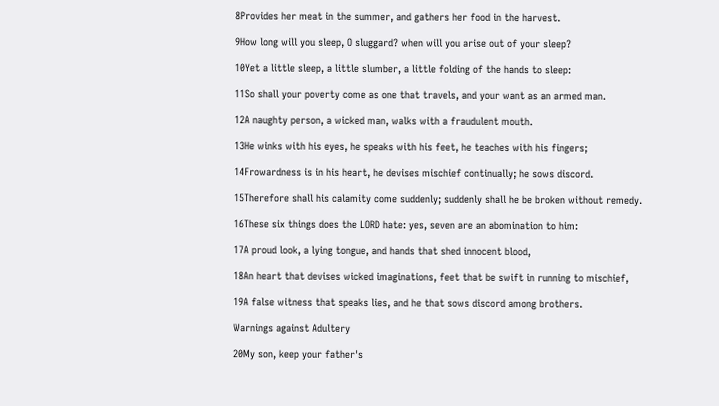8Provides her meat in the summer, and gathers her food in the harvest.

9How long will you sleep, O sluggard? when will you arise out of your sleep?

10Yet a little sleep, a little slumber, a little folding of the hands to sleep:

11So shall your poverty come as one that travels, and your want as an armed man.

12A naughty person, a wicked man, walks with a fraudulent mouth.

13He winks with his eyes, he speaks with his feet, he teaches with his fingers;

14Frowardness is in his heart, he devises mischief continually; he sows discord.

15Therefore shall his calamity come suddenly; suddenly shall he be broken without remedy.

16These six things does the LORD hate: yes, seven are an abomination to him:

17A proud look, a lying tongue, and hands that shed innocent blood,

18An heart that devises wicked imaginations, feet that be swift in running to mischief,

19A false witness that speaks lies, and he that sows discord among brothers.

Warnings against Adultery

20My son, keep your father's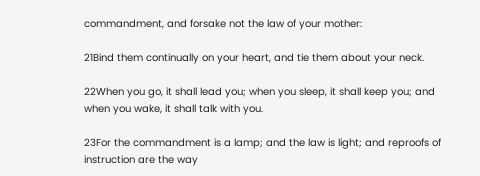commandment, and forsake not the law of your mother:

21Bind them continually on your heart, and tie them about your neck.

22When you go, it shall lead you; when you sleep, it shall keep you; and when you wake, it shall talk with you.

23For the commandment is a lamp; and the law is light; and reproofs of instruction are the way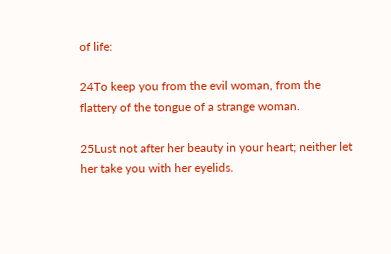of life:

24To keep you from the evil woman, from the flattery of the tongue of a strange woman.

25Lust not after her beauty in your heart; neither let her take you with her eyelids.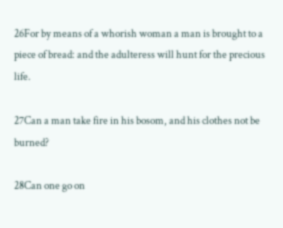26For by means of a whorish woman a man is brought to a piece of bread: and the adulteress will hunt for the precious life.

27Can a man take fire in his bosom, and his clothes not be burned?

28Can one go on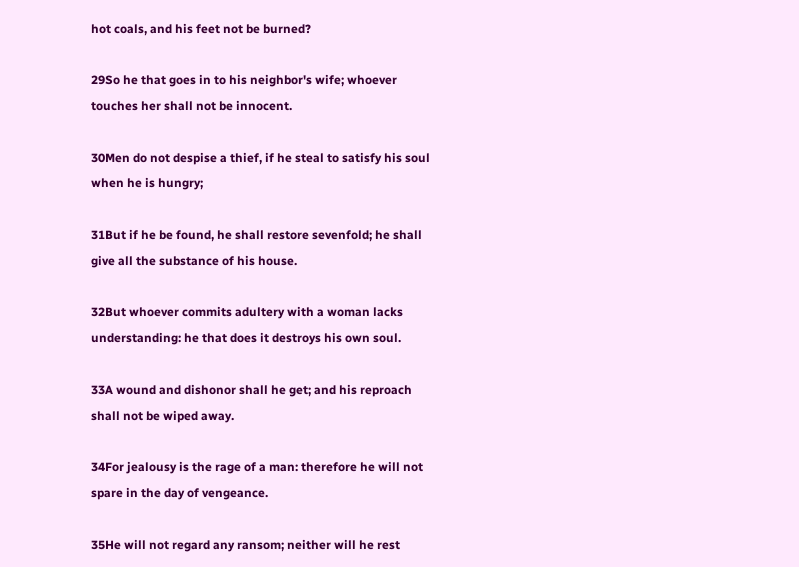hot coals, and his feet not be burned?

29So he that goes in to his neighbor's wife; whoever touches her shall not be innocent.

30Men do not despise a thief, if he steal to satisfy his soul when he is hungry;

31But if he be found, he shall restore sevenfold; he shall give all the substance of his house.

32But whoever commits adultery with a woman lacks understanding: he that does it destroys his own soul.

33A wound and dishonor shall he get; and his reproach shall not be wiped away.

34For jealousy is the rage of a man: therefore he will not spare in the day of vengeance.

35He will not regard any ransom; neither will he rest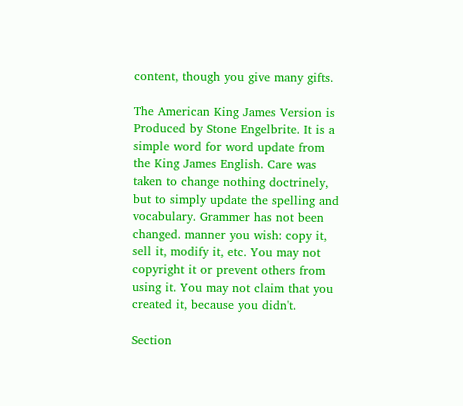content, though you give many gifts.

The American King James Version is Produced by Stone Engelbrite. It is a simple word for word update from the King James English. Care was taken to change nothing doctrinely, but to simply update the spelling and vocabulary. Grammer has not been changed. manner you wish: copy it, sell it, modify it, etc. You may not copyright it or prevent others from using it. You may not claim that you created it, because you didn't.

Section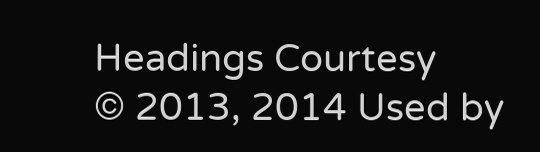Headings Courtesy
© 2013, 2014 Used by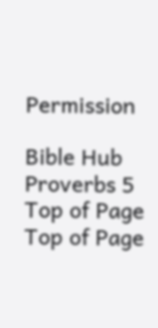Permission

Bible Hub
Proverbs 5
Top of Page
Top of Page